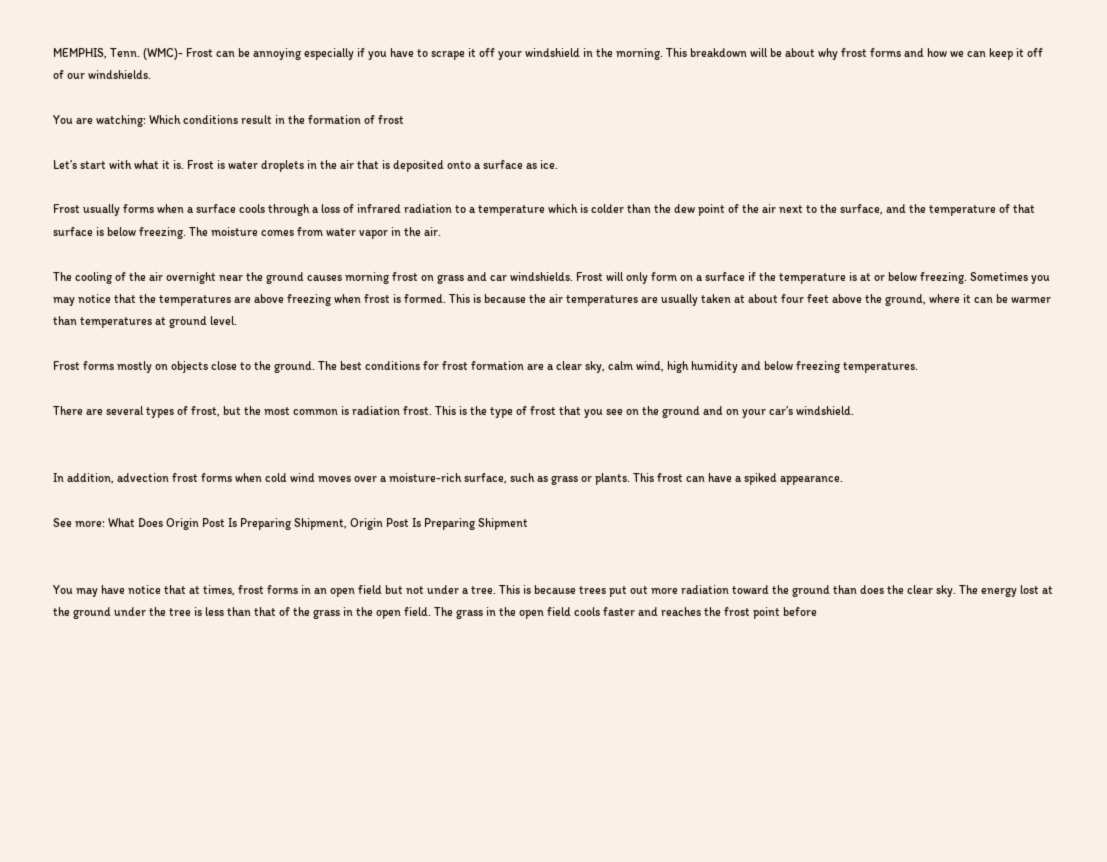MEMPHIS, Tenn. (WMC)- Frost can be annoying especially if you have to scrape it off your windshield in the morning. This breakdown will be about why frost forms and how we can keep it off of our windshields.

You are watching: Which conditions result in the formation of frost

Let’s start with what it is. Frost is water droplets in the air that is deposited onto a surface as ice.

Frost usually forms when a surface cools through a loss of infrared radiation to a temperature which is colder than the dew point of the air next to the surface, and the temperature of that surface is below freezing. The moisture comes from water vapor in the air.

The cooling of the air overnight near the ground causes morning frost on grass and car windshields. Frost will only form on a surface if the temperature is at or below freezing. Sometimes you may notice that the temperatures are above freezing when frost is formed. This is because the air temperatures are usually taken at about four feet above the ground, where it can be warmer than temperatures at ground level.

Frost forms mostly on objects close to the ground. The best conditions for frost formation are a clear sky, calm wind, high humidity and below freezing temperatures.

There are several types of frost, but the most common is radiation frost. This is the type of frost that you see on the ground and on your car’s windshield.


In addition, advection frost forms when cold wind moves over a moisture-rich surface, such as grass or plants. This frost can have a spiked appearance.

See more: What Does Origin Post Is Preparing Shipment, Origin Post Is Preparing Shipment


You may have notice that at times, frost forms in an open field but not under a tree. This is because trees put out more radiation toward the ground than does the clear sky. The energy lost at the ground under the tree is less than that of the grass in the open field. The grass in the open field cools faster and reaches the frost point before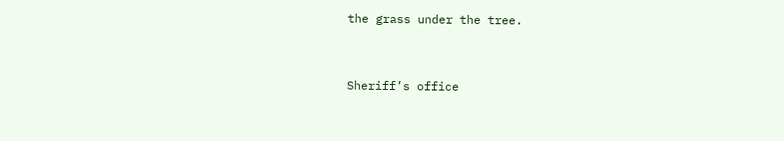the grass under the tree.



Sheriff’s office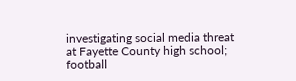investigating social media threat at Fayette County high school; football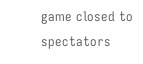game closed to spectators